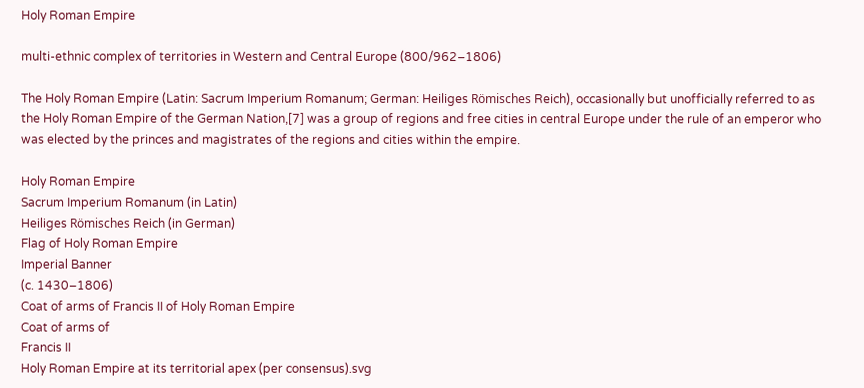Holy Roman Empire

multi-ethnic complex of territories in Western and Central Europe (800/962–1806)

The Holy Roman Empire (Latin: Sacrum Imperium Romanum; German: Heiliges Römisches Reich), occasionally but unofficially referred to as the Holy Roman Empire of the German Nation,[7] was a group of regions and free cities in central Europe under the rule of an emperor who was elected by the princes and magistrates of the regions and cities within the empire.

Holy Roman Empire
Sacrum Imperium Romanum (in Latin)
Heiliges Römisches Reich (in German)
Flag of Holy Roman Empire
Imperial Banner
(c. 1430–1806)
Coat of arms of Francis II of Holy Roman Empire
Coat of arms of
Francis II
Holy Roman Empire at its territorial apex (per consensus).svg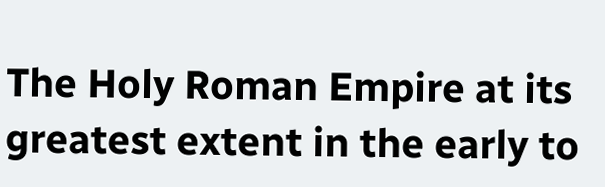The Holy Roman Empire at its greatest extent in the early to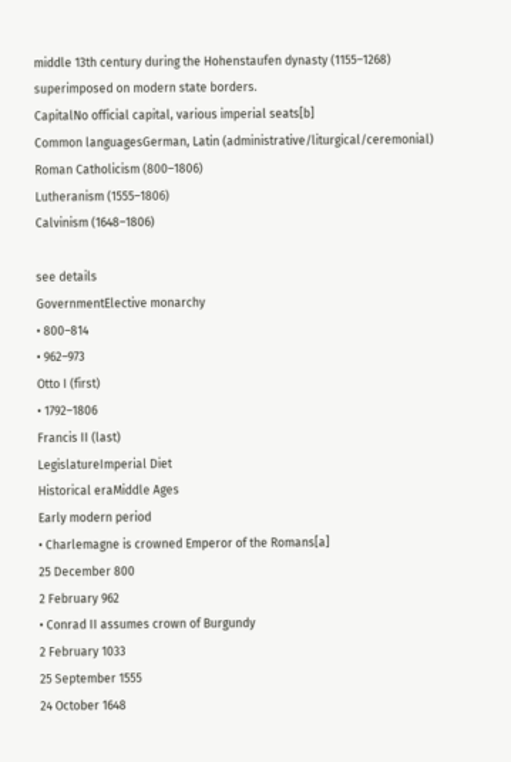middle 13th century during the Hohenstaufen dynasty (1155–1268) superimposed on modern state borders.
CapitalNo official capital, various imperial seats[b]
Common languagesGerman, Latin (administrative/liturgical/ceremonial)
Roman Catholicism (800–1806)
Lutheranism (1555–1806)
Calvinism (1648–1806)

see details
GovernmentElective monarchy
• 800–814
• 962–973
Otto I (first)
• 1792–1806
Francis II (last)
LegislatureImperial Diet
Historical eraMiddle Ages
Early modern period
• Charlemagne is crowned Emperor of the Romans[a]
25 December 800
2 February 962
• Conrad II assumes crown of Burgundy
2 February 1033
25 September 1555
24 October 1648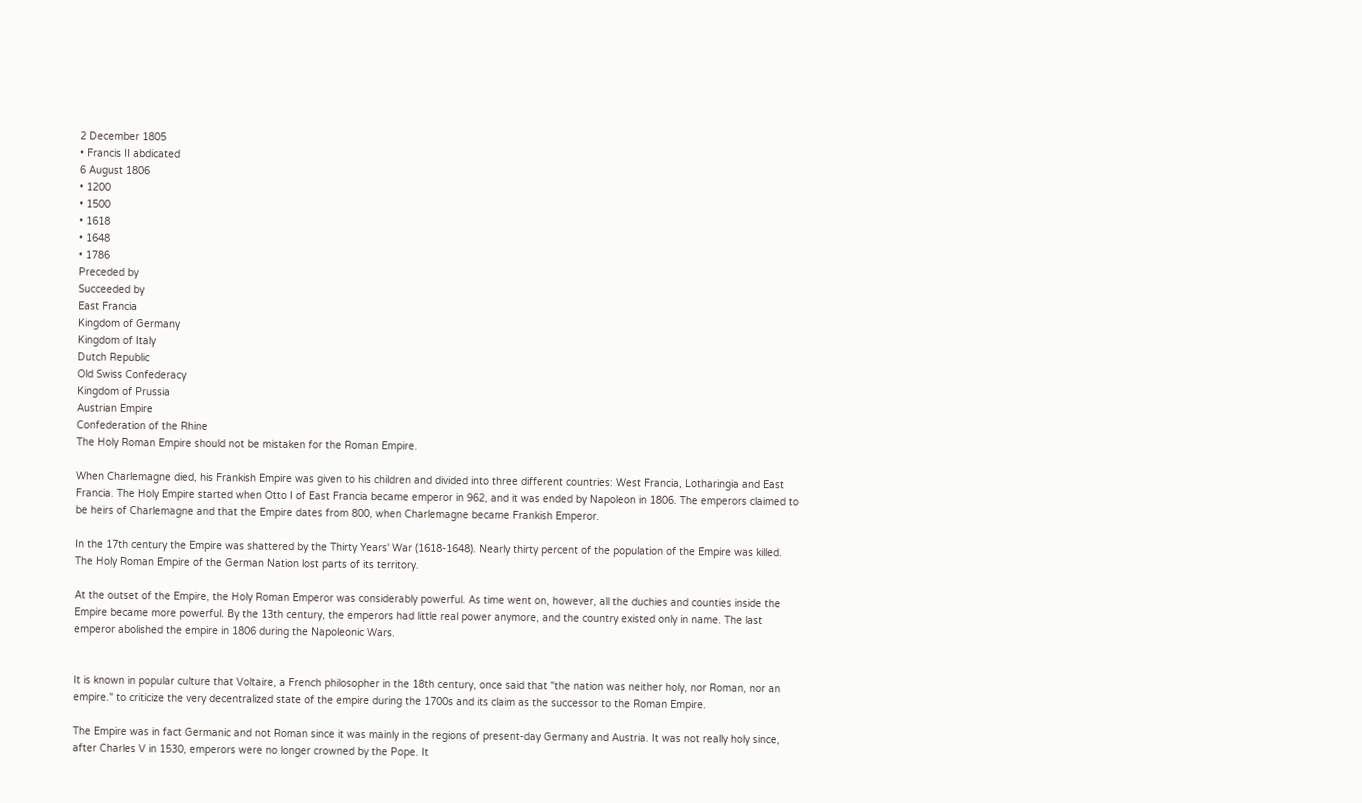2 December 1805
• Francis II abdicated
6 August 1806
• 1200
• 1500
• 1618
• 1648
• 1786
Preceded by
Succeeded by
East Francia
Kingdom of Germany
Kingdom of Italy
Dutch Republic
Old Swiss Confederacy
Kingdom of Prussia
Austrian Empire
Confederation of the Rhine
The Holy Roman Empire should not be mistaken for the Roman Empire.

When Charlemagne died, his Frankish Empire was given to his children and divided into three different countries: West Francia, Lotharingia and East Francia. The Holy Empire started when Otto I of East Francia became emperor in 962, and it was ended by Napoleon in 1806. The emperors claimed to be heirs of Charlemagne and that the Empire dates from 800, when Charlemagne became Frankish Emperor.

In the 17th century the Empire was shattered by the Thirty Years' War (1618-1648). Nearly thirty percent of the population of the Empire was killed. The Holy Roman Empire of the German Nation lost parts of its territory.

At the outset of the Empire, the Holy Roman Emperor was considerably powerful. As time went on, however, all the duchies and counties inside the Empire became more powerful. By the 13th century, the emperors had little real power anymore, and the country existed only in name. The last emperor abolished the empire in 1806 during the Napoleonic Wars.


It is known in popular culture that Voltaire, a French philosopher in the 18th century, once said that "the nation was neither holy, nor Roman, nor an empire." to criticize the very decentralized state of the empire during the 1700s and its claim as the successor to the Roman Empire.

The Empire was in fact Germanic and not Roman since it was mainly in the regions of present-day Germany and Austria. It was not really holy since, after Charles V in 1530, emperors were no longer crowned by the Pope. It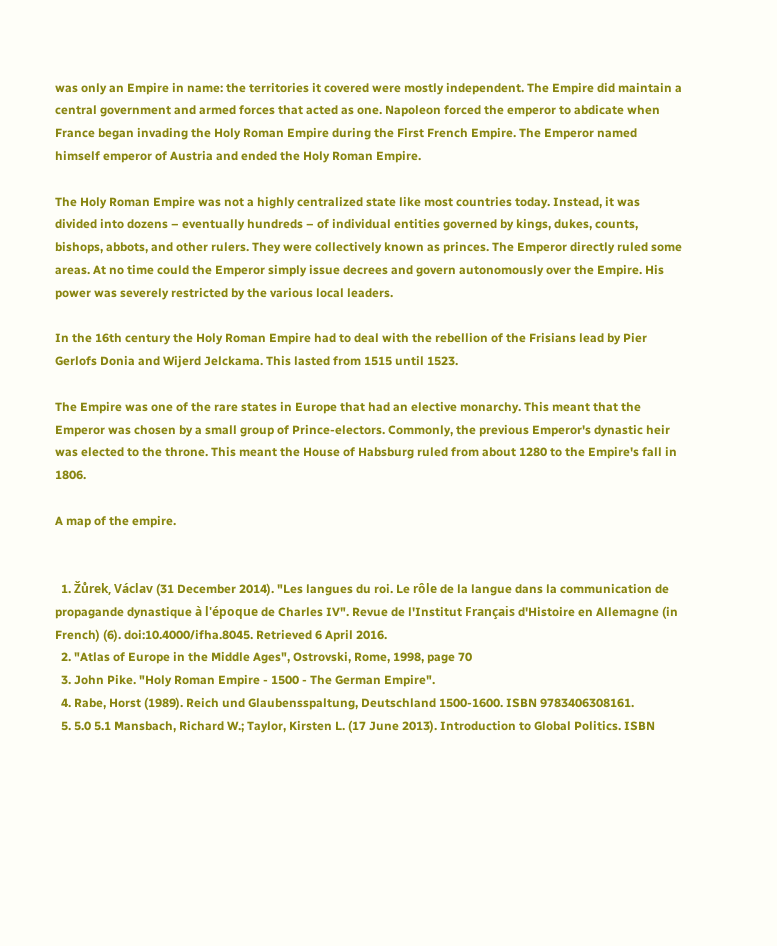was only an Empire in name: the territories it covered were mostly independent. The Empire did maintain a central government and armed forces that acted as one. Napoleon forced the emperor to abdicate when France began invading the Holy Roman Empire during the First French Empire. The Emperor named himself emperor of Austria and ended the Holy Roman Empire.

The Holy Roman Empire was not a highly centralized state like most countries today. Instead, it was divided into dozens – eventually hundreds – of individual entities governed by kings, dukes, counts, bishops, abbots, and other rulers. They were collectively known as princes. The Emperor directly ruled some areas. At no time could the Emperor simply issue decrees and govern autonomously over the Empire. His power was severely restricted by the various local leaders.

In the 16th century the Holy Roman Empire had to deal with the rebellion of the Frisians lead by Pier Gerlofs Donia and Wijerd Jelckama. This lasted from 1515 until 1523.

The Empire was one of the rare states in Europe that had an elective monarchy. This meant that the Emperor was chosen by a small group of Prince-electors. Commonly, the previous Emperor's dynastic heir was elected to the throne. This meant the House of Habsburg ruled from about 1280 to the Empire's fall in 1806.

A map of the empire.


  1. Žůrek, Václav (31 December 2014). "Les langues du roi. Le rôle de la langue dans la communication de propagande dynastique à l'époque de Charles IV". Revue de l'Institut Français d'Histoire en Allemagne (in French) (6). doi:10.4000/ifha.8045. Retrieved 6 April 2016.
  2. "Atlas of Europe in the Middle Ages", Ostrovski, Rome, 1998, page 70
  3. John Pike. "Holy Roman Empire - 1500 - The German Empire".
  4. Rabe, Horst (1989). Reich und Glaubensspaltung, Deutschland 1500-1600. ISBN 9783406308161.
  5. 5.0 5.1 Mansbach, Richard W.; Taylor, Kirsten L. (17 June 2013). Introduction to Global Politics. ISBN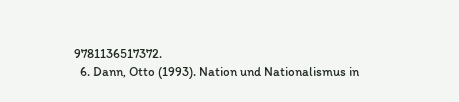9781136517372.
  6. Dann, Otto (1993). Nation und Nationalismus in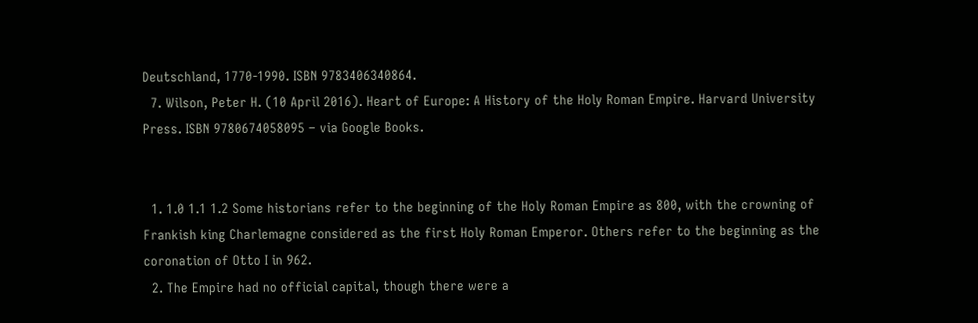Deutschland, 1770-1990. ISBN 9783406340864.
  7. Wilson, Peter H. (10 April 2016). Heart of Europe: A History of the Holy Roman Empire. Harvard University Press. ISBN 9780674058095 – via Google Books.


  1. 1.0 1.1 1.2 Some historians refer to the beginning of the Holy Roman Empire as 800, with the crowning of Frankish king Charlemagne considered as the first Holy Roman Emperor. Others refer to the beginning as the coronation of Otto I in 962.
  2. The Empire had no official capital, though there were a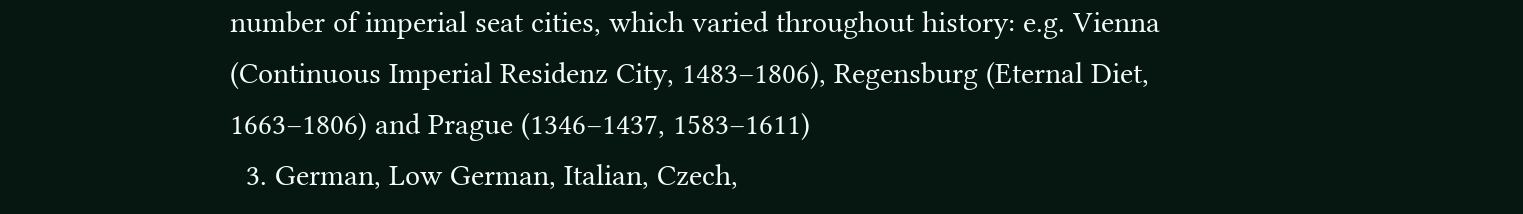number of imperial seat cities, which varied throughout history: e.g. Vienna (Continuous Imperial Residenz City, 1483–1806), Regensburg (Eternal Diet, 1663–1806) and Prague (1346–1437, 1583–1611)
  3. German, Low German, Italian, Czech,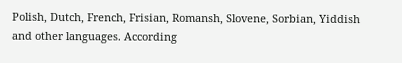Polish, Dutch, French, Frisian, Romansh, Slovene, Sorbian, Yiddish and other languages. According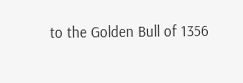to the Golden Bull of 1356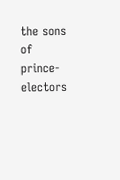the sons of prince-electors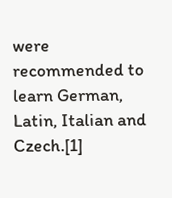were recommended to learn German, Latin, Italian and Czech.[1]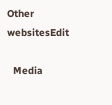Other websitesEdit

  Media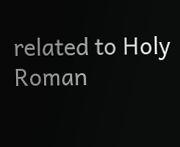related to Holy Roman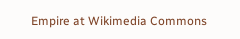Empire at Wikimedia Commons